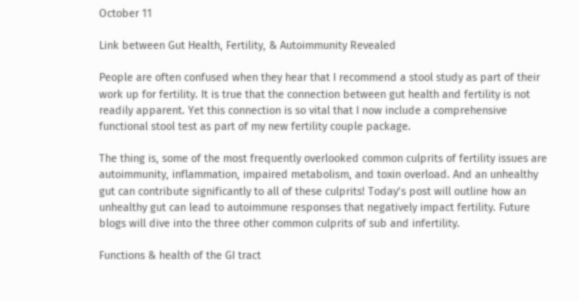October 11

Link between Gut Health, Fertility, & Autoimmunity Revealed

People are often confused when they hear that I recommend a stool study as part of their work up for fertility. It is true that the connection between gut health and fertility is not readily apparent. Yet this connection is so vital that I now include a comprehensive functional stool test as part of my new fertility couple package.

The thing is, some of the most frequently overlooked common culprits of fertility issues are autoimmunity, inflammation, impaired metabolism, and toxin overload. And an unhealthy gut can contribute significantly to all of these culprits! Today’s post will outline how an unhealthy gut can lead to autoimmune responses that negatively impact fertility. Future blogs will dive into the three other common culprits of sub and infertility.

Functions & health of the GI tract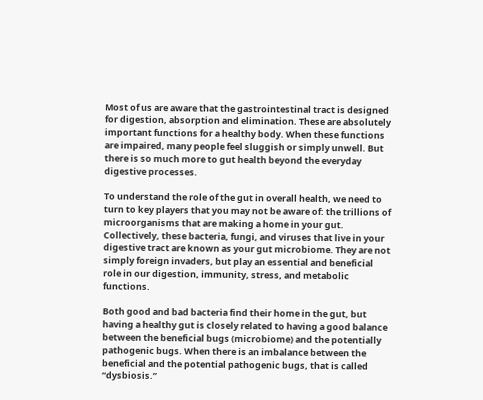Most of us are aware that the gastrointestinal tract is designed for digestion, absorption and elimination. These are absolutely important functions for a healthy body. When these functions are impaired, many people feel sluggish or simply unwell. But there is so much more to gut health beyond the everyday digestive processes.

To understand the role of the gut in overall health, we need to turn to key players that you may not be aware of: the trillions of microorganisms that are making a home in your gut. Collectively, these bacteria, fungi, and viruses that live in your digestive tract are known as your gut microbiome. They are not simply foreign invaders, but play an essential and beneficial role in our digestion, immunity, stress, and metabolic functions.

Both good and bad bacteria find their home in the gut, but having a healthy gut is closely related to having a good balance between the beneficial bugs (microbiome) and the potentially pathogenic bugs. When there is an imbalance between the beneficial and the potential pathogenic bugs, that is called “dysbiosis.”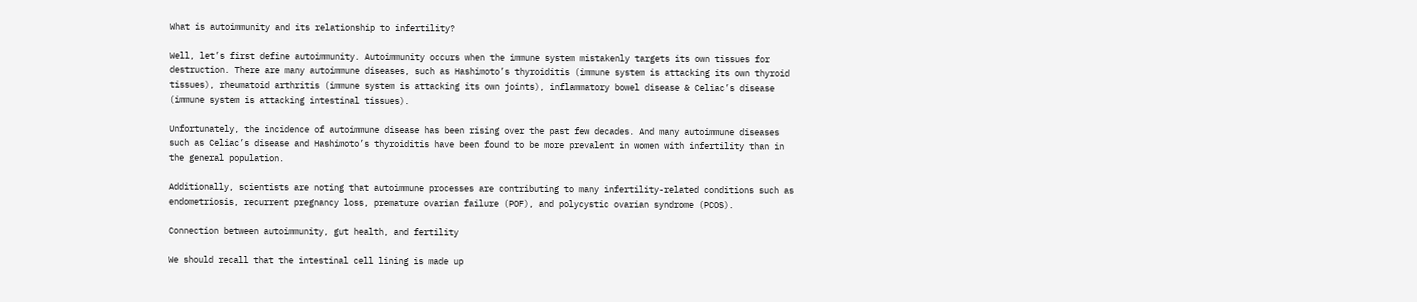What is autoimmunity and its relationship to infertility?

Well, let’s first define autoimmunity. Autoimmunity occurs when the immune system mistakenly targets its own tissues for destruction. There are many autoimmune diseases, such as Hashimoto’s thyroiditis (immune system is attacking its own thyroid tissues), rheumatoid arthritis (immune system is attacking its own joints), inflammatory bowel disease & Celiac’s disease (immune system is attacking intestinal tissues).

Unfortunately, the incidence of autoimmune disease has been rising over the past few decades. And many autoimmune diseases such as Celiac’s disease and Hashimoto’s thyroiditis have been found to be more prevalent in women with infertility than in the general population.

Additionally, scientists are noting that autoimmune processes are contributing to many infertility-related conditions such as endometriosis, recurrent pregnancy loss, premature ovarian failure (POF), and polycystic ovarian syndrome (PCOS).

Connection between autoimmunity, gut health, and fertility

We should recall that the intestinal cell lining is made up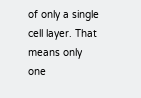of only a single cell layer. That means only one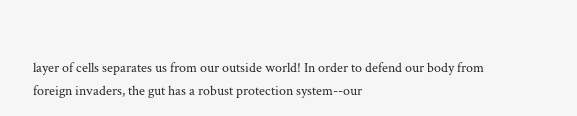layer of cells separates us from our outside world! In order to defend our body from foreign invaders, the gut has a robust protection system--our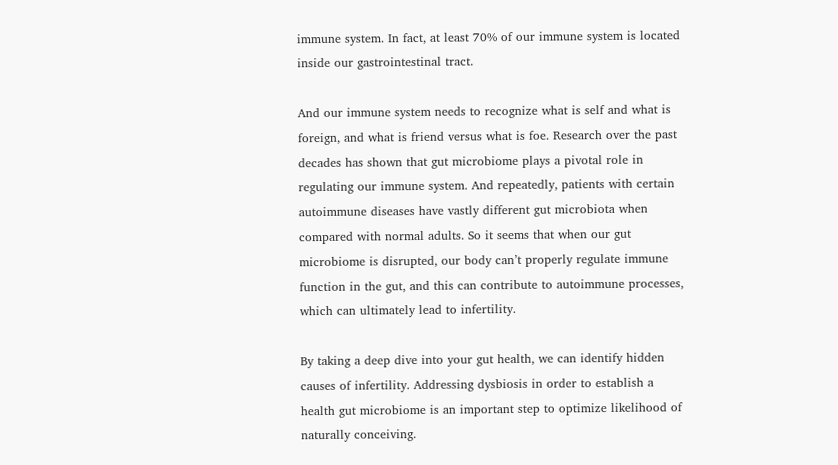immune system. In fact, at least 70% of our immune system is located inside our gastrointestinal tract.

And our immune system needs to recognize what is self and what is foreign, and what is friend versus what is foe. Research over the past decades has shown that gut microbiome plays a pivotal role in regulating our immune system. And repeatedly, patients with certain autoimmune diseases have vastly different gut microbiota when compared with normal adults. So it seems that when our gut microbiome is disrupted, our body can’t properly regulate immune function in the gut, and this can contribute to autoimmune processes, which can ultimately lead to infertility.

By taking a deep dive into your gut health, we can identify hidden causes of infertility. Addressing dysbiosis in order to establish a health gut microbiome is an important step to optimize likelihood of naturally conceiving.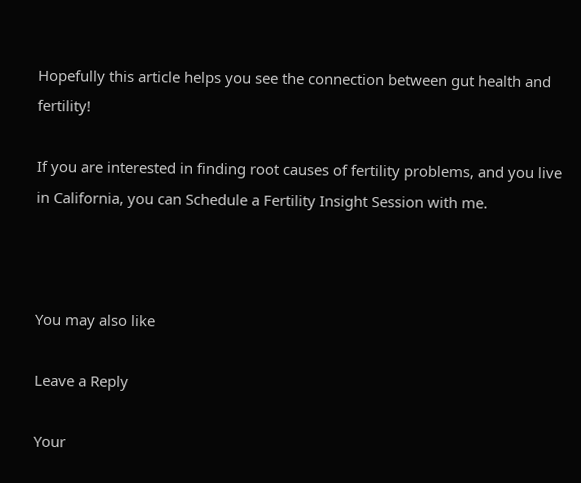Hopefully this article helps you see the connection between gut health and fertility!

If you are interested in finding root causes of fertility problems, and you live in California, you can Schedule a Fertility Insight Session with me.



You may also like

Leave a Reply

Your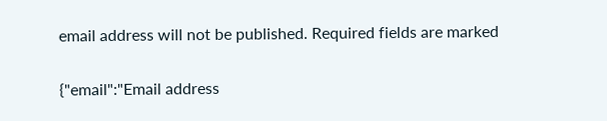email address will not be published. Required fields are marked

{"email":"Email address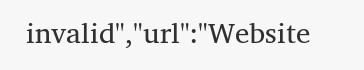invalid","url":"Website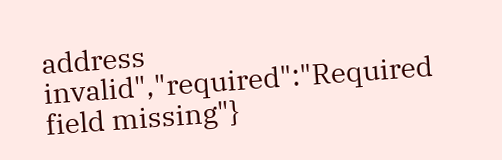address invalid","required":"Required field missing"}